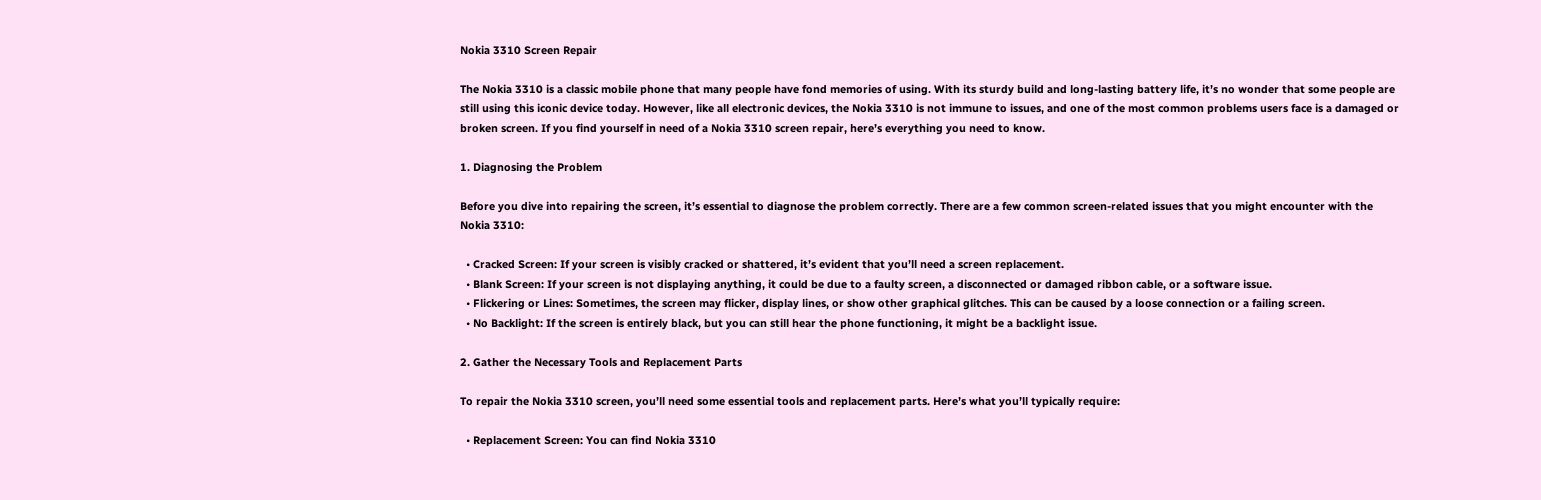Nokia 3310 Screen Repair

The Nokia 3310 is a classic mobile phone that many people have fond memories of using. With its sturdy build and long-lasting battery life, it’s no wonder that some people are still using this iconic device today. However, like all electronic devices, the Nokia 3310 is not immune to issues, and one of the most common problems users face is a damaged or broken screen. If you find yourself in need of a Nokia 3310 screen repair, here’s everything you need to know.

1. Diagnosing the Problem

Before you dive into repairing the screen, it’s essential to diagnose the problem correctly. There are a few common screen-related issues that you might encounter with the Nokia 3310:

  • Cracked Screen: If your screen is visibly cracked or shattered, it’s evident that you’ll need a screen replacement.
  • Blank Screen: If your screen is not displaying anything, it could be due to a faulty screen, a disconnected or damaged ribbon cable, or a software issue.
  • Flickering or Lines: Sometimes, the screen may flicker, display lines, or show other graphical glitches. This can be caused by a loose connection or a failing screen.
  • No Backlight: If the screen is entirely black, but you can still hear the phone functioning, it might be a backlight issue.

2. Gather the Necessary Tools and Replacement Parts

To repair the Nokia 3310 screen, you’ll need some essential tools and replacement parts. Here’s what you’ll typically require:

  • Replacement Screen: You can find Nokia 3310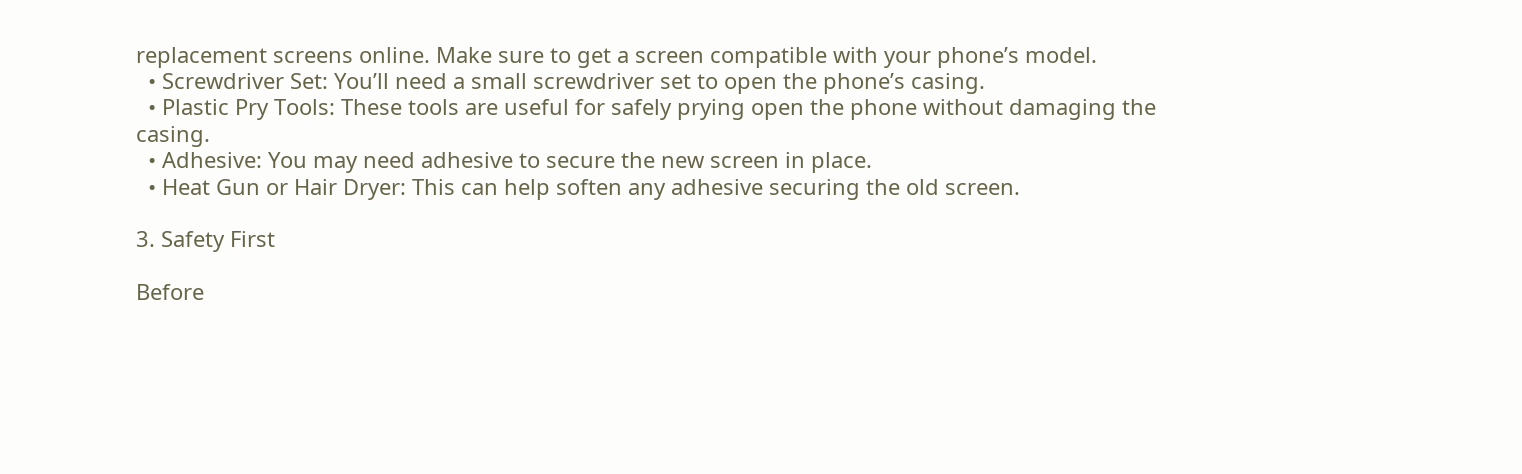replacement screens online. Make sure to get a screen compatible with your phone’s model.
  • Screwdriver Set: You’ll need a small screwdriver set to open the phone’s casing.
  • Plastic Pry Tools: These tools are useful for safely prying open the phone without damaging the casing.
  • Adhesive: You may need adhesive to secure the new screen in place.
  • Heat Gun or Hair Dryer: This can help soften any adhesive securing the old screen.

3. Safety First

Before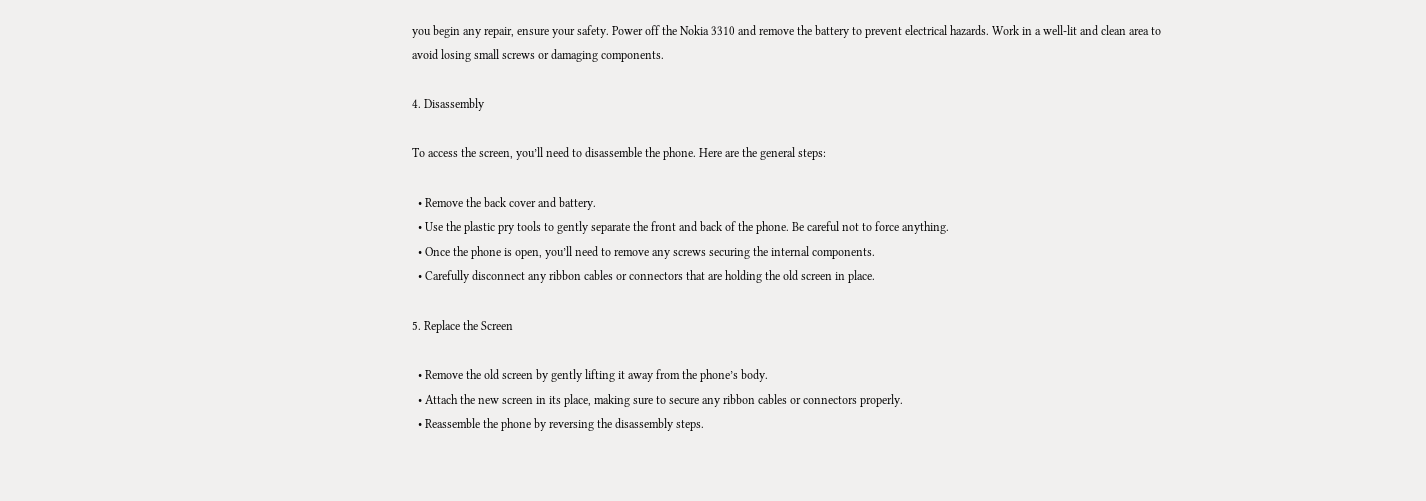you begin any repair, ensure your safety. Power off the Nokia 3310 and remove the battery to prevent electrical hazards. Work in a well-lit and clean area to avoid losing small screws or damaging components.

4. Disassembly

To access the screen, you’ll need to disassemble the phone. Here are the general steps:

  • Remove the back cover and battery.
  • Use the plastic pry tools to gently separate the front and back of the phone. Be careful not to force anything.
  • Once the phone is open, you’ll need to remove any screws securing the internal components.
  • Carefully disconnect any ribbon cables or connectors that are holding the old screen in place.

5. Replace the Screen

  • Remove the old screen by gently lifting it away from the phone’s body.
  • Attach the new screen in its place, making sure to secure any ribbon cables or connectors properly.
  • Reassemble the phone by reversing the disassembly steps.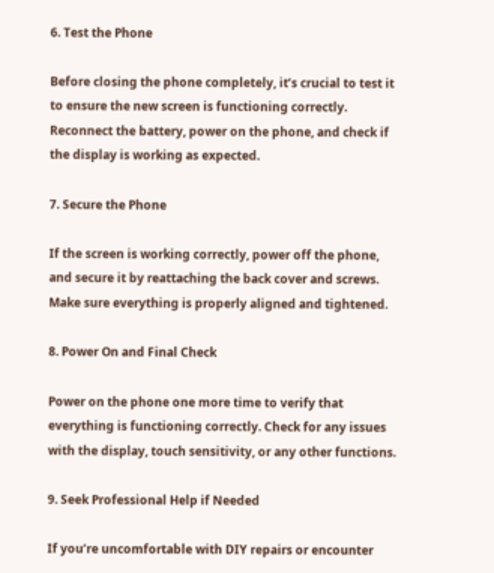6. Test the Phone

Before closing the phone completely, it’s crucial to test it to ensure the new screen is functioning correctly. Reconnect the battery, power on the phone, and check if the display is working as expected.

7. Secure the Phone

If the screen is working correctly, power off the phone, and secure it by reattaching the back cover and screws. Make sure everything is properly aligned and tightened.

8. Power On and Final Check

Power on the phone one more time to verify that everything is functioning correctly. Check for any issues with the display, touch sensitivity, or any other functions.

9. Seek Professional Help if Needed

If you’re uncomfortable with DIY repairs or encounter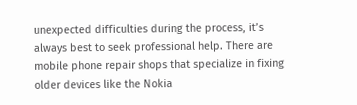unexpected difficulties during the process, it’s always best to seek professional help. There are mobile phone repair shops that specialize in fixing older devices like the Nokia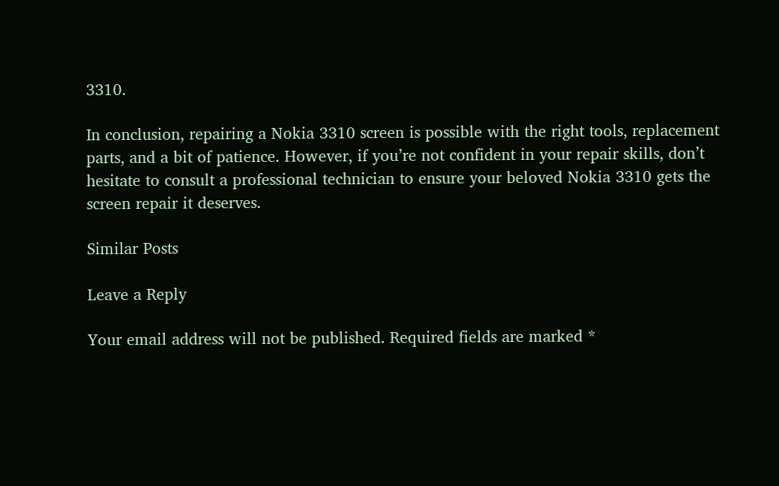3310.

In conclusion, repairing a Nokia 3310 screen is possible with the right tools, replacement parts, and a bit of patience. However, if you’re not confident in your repair skills, don’t hesitate to consult a professional technician to ensure your beloved Nokia 3310 gets the screen repair it deserves.

Similar Posts

Leave a Reply

Your email address will not be published. Required fields are marked *